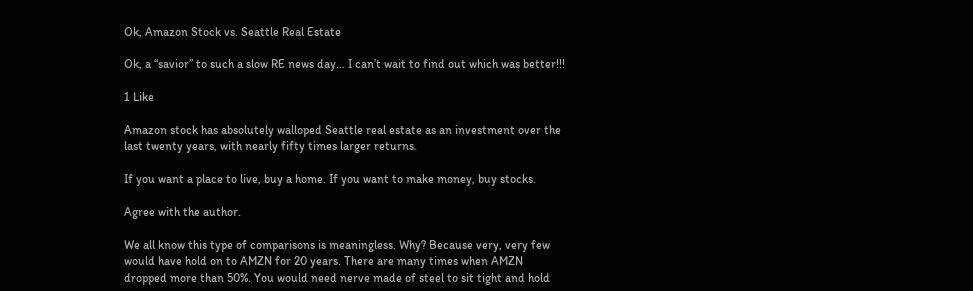Ok, Amazon Stock vs. Seattle Real Estate

Ok, a “savior” to such a slow RE news day… I can’t wait to find out which was better!!!

1 Like

Amazon stock has absolutely walloped Seattle real estate as an investment over the last twenty years, with nearly fifty times larger returns.

If you want a place to live, buy a home. If you want to make money, buy stocks.

Agree with the author.

We all know this type of comparisons is meaningless. Why? Because very, very few would have hold on to AMZN for 20 years. There are many times when AMZN dropped more than 50%. You would need nerve made of steel to sit tight and hold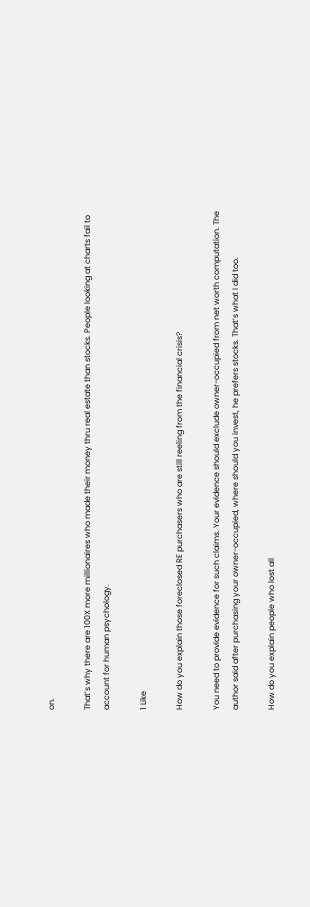on.

That’s why there are 100X more millionaires who made their money thru real estate than stocks. People looking at charts fail to account for human psychology.

1 Like

How do you explain those foreclosed RE purchasers who are still reeling from the financial crisis?

You need to provide evidence for such claims. Your evidence should exclude owner-occupied from net worth computation. The author said after purchasing your owner-occupied, where should you invest, he prefers stocks. That’s what I did too.

How do you explain people who lost all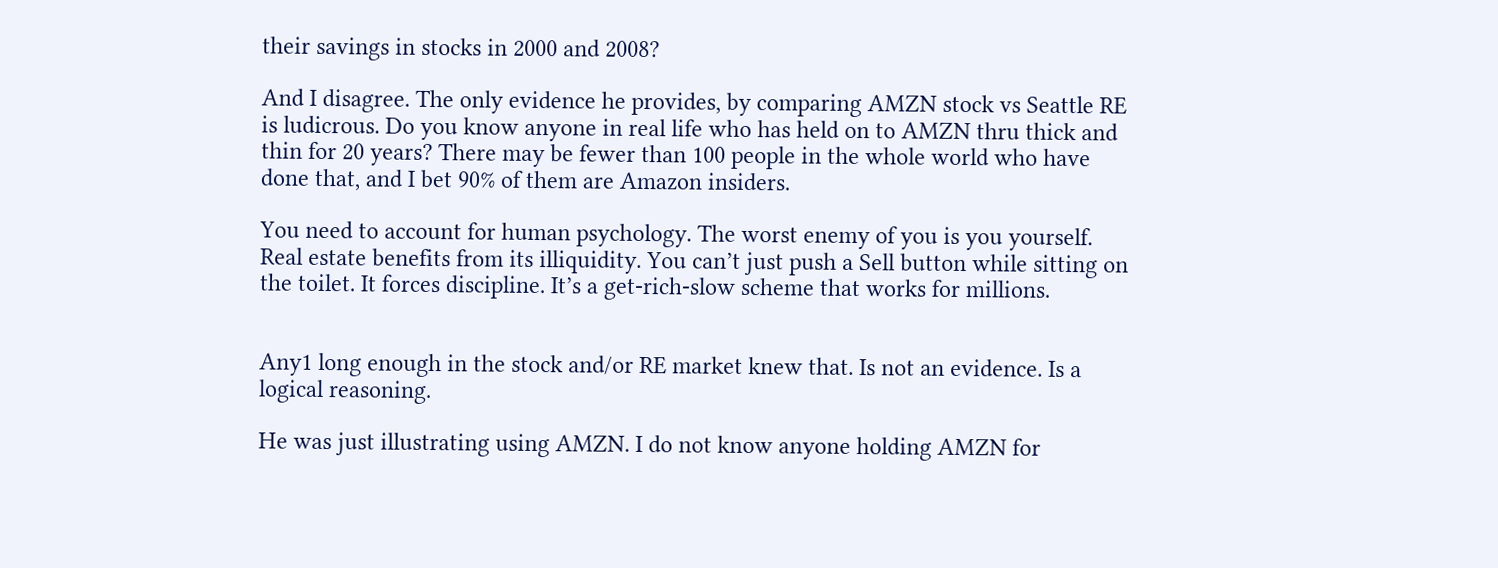their savings in stocks in 2000 and 2008?

And I disagree. The only evidence he provides, by comparing AMZN stock vs Seattle RE is ludicrous. Do you know anyone in real life who has held on to AMZN thru thick and thin for 20 years? There may be fewer than 100 people in the whole world who have done that, and I bet 90% of them are Amazon insiders.

You need to account for human psychology. The worst enemy of you is you yourself. Real estate benefits from its illiquidity. You can’t just push a Sell button while sitting on the toilet. It forces discipline. It’s a get-rich-slow scheme that works for millions.


Any1 long enough in the stock and/or RE market knew that. Is not an evidence. Is a logical reasoning.

He was just illustrating using AMZN. I do not know anyone holding AMZN for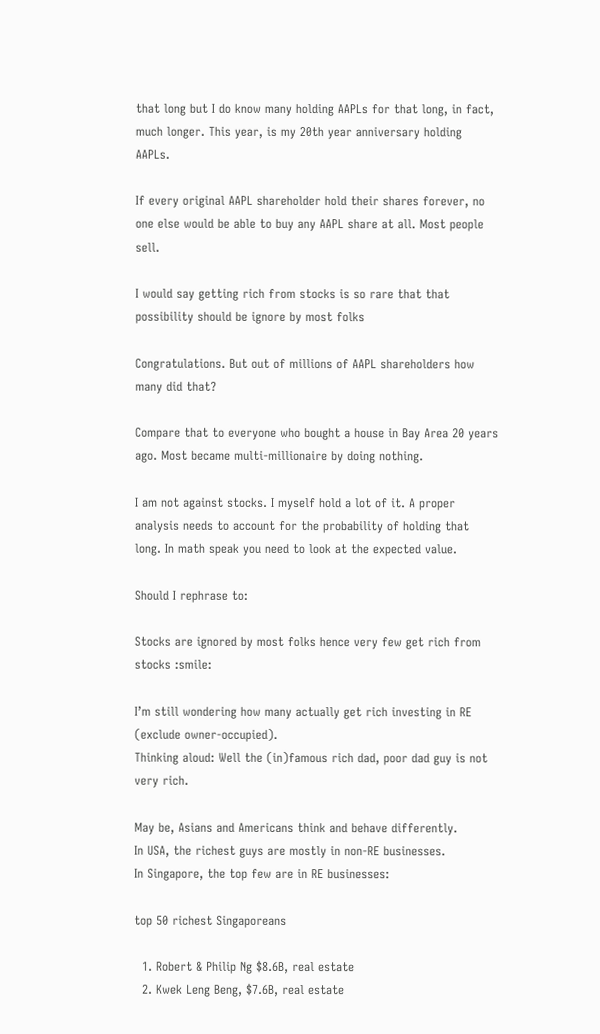that long but I do know many holding AAPLs for that long, in fact, much longer. This year, is my 20th year anniversary holding AAPLs.

If every original AAPL shareholder hold their shares forever, no one else would be able to buy any AAPL share at all. Most people sell.

I would say getting rich from stocks is so rare that that possibility should be ignore by most folks

Congratulations. But out of millions of AAPL shareholders how many did that?

Compare that to everyone who bought a house in Bay Area 20 years ago. Most became multi-millionaire by doing nothing.

I am not against stocks. I myself hold a lot of it. A proper analysis needs to account for the probability of holding that long. In math speak you need to look at the expected value.

Should I rephrase to:

Stocks are ignored by most folks hence very few get rich from stocks :smile:

I’m still wondering how many actually get rich investing in RE (exclude owner-occupied).
Thinking aloud: Well the (in)famous rich dad, poor dad guy is not very rich.

May be, Asians and Americans think and behave differently.
In USA, the richest guys are mostly in non-RE businesses.
In Singapore, the top few are in RE businesses:

top 50 richest Singaporeans

  1. Robert & Philip Ng $8.6B, real estate
  2. Kwek Leng Beng, $7.6B, real estate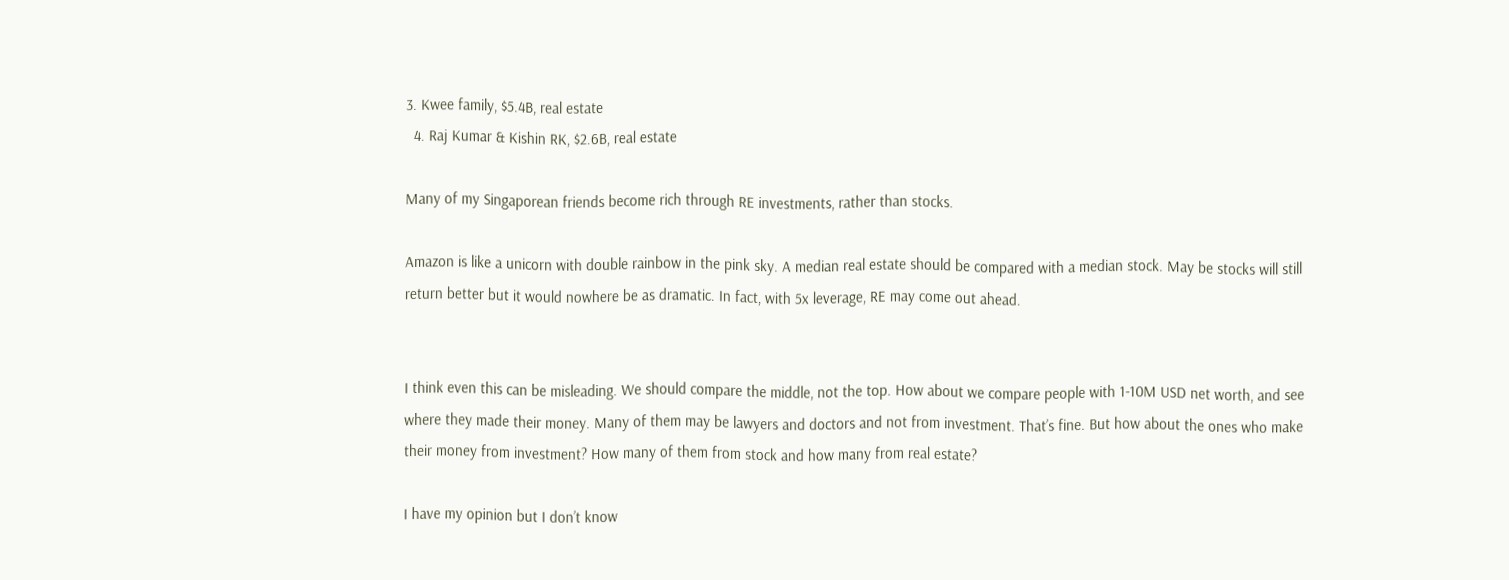3. Kwee family, $5.4B, real estate
  4. Raj Kumar & Kishin RK, $2.6B, real estate

Many of my Singaporean friends become rich through RE investments, rather than stocks.

Amazon is like a unicorn with double rainbow in the pink sky. A median real estate should be compared with a median stock. May be stocks will still return better but it would nowhere be as dramatic. In fact, with 5x leverage, RE may come out ahead.


I think even this can be misleading. We should compare the middle, not the top. How about we compare people with 1-10M USD net worth, and see where they made their money. Many of them may be lawyers and doctors and not from investment. That’s fine. But how about the ones who make their money from investment? How many of them from stock and how many from real estate?

I have my opinion but I don’t know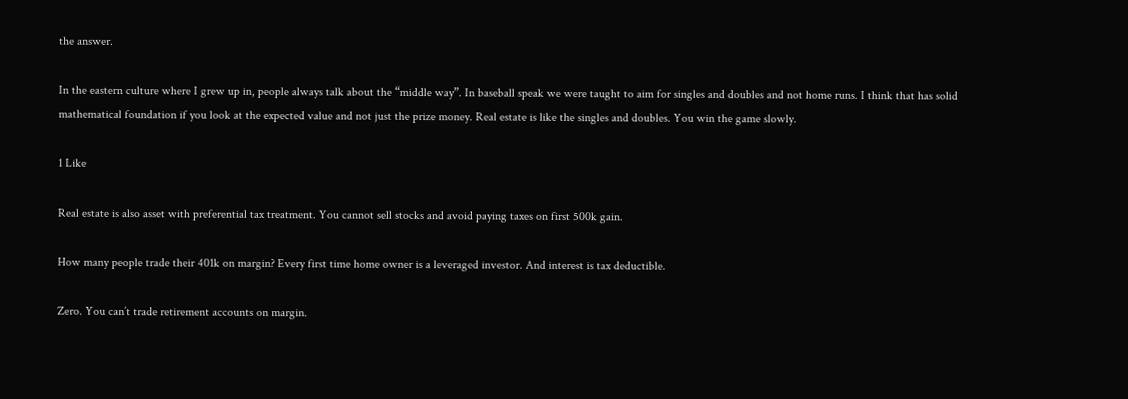the answer.

In the eastern culture where I grew up in, people always talk about the “middle way”. In baseball speak we were taught to aim for singles and doubles and not home runs. I think that has solid mathematical foundation if you look at the expected value and not just the prize money. Real estate is like the singles and doubles. You win the game slowly.

1 Like

Real estate is also asset with preferential tax treatment. You cannot sell stocks and avoid paying taxes on first 500k gain.

How many people trade their 401k on margin? Every first time home owner is a leveraged investor. And interest is tax deductible.

Zero. You can’t trade retirement accounts on margin.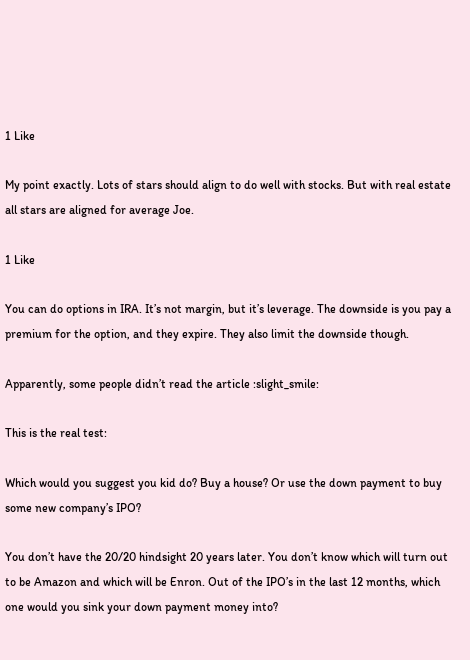1 Like

My point exactly. Lots of stars should align to do well with stocks. But with real estate all stars are aligned for average Joe.

1 Like

You can do options in IRA. It’s not margin, but it’s leverage. The downside is you pay a premium for the option, and they expire. They also limit the downside though.

Apparently, some people didn’t read the article :slight_smile:

This is the real test:

Which would you suggest you kid do? Buy a house? Or use the down payment to buy some new company’s IPO?

You don’t have the 20/20 hindsight 20 years later. You don’t know which will turn out to be Amazon and which will be Enron. Out of the IPO’s in the last 12 months, which one would you sink your down payment money into?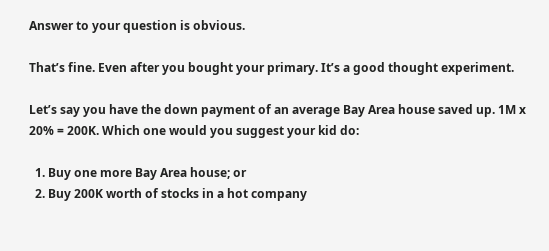Answer to your question is obvious.

That’s fine. Even after you bought your primary. It’s a good thought experiment.

Let’s say you have the down payment of an average Bay Area house saved up. 1M x 20% = 200K. Which one would you suggest your kid do:

  1. Buy one more Bay Area house; or
  2. Buy 200K worth of stocks in a hot company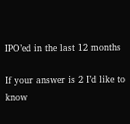IPO’ed in the last 12 months

If your answer is 2 I’d like to know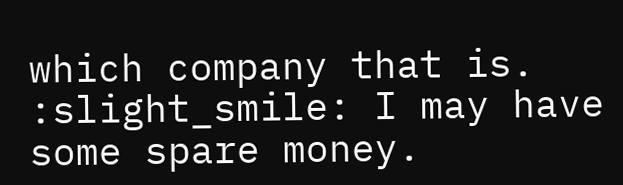which company that is. :slight_smile: I may have some spare money.